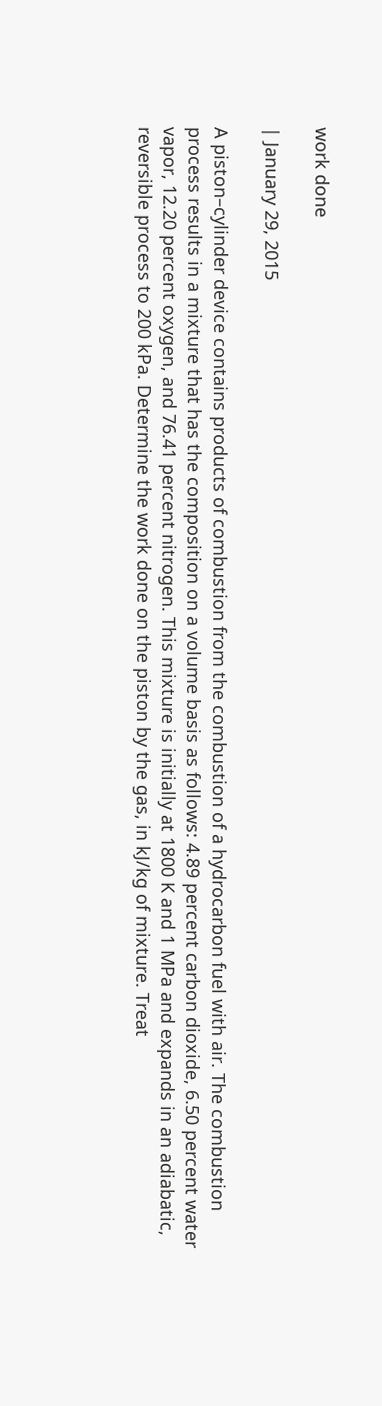work done

| January 29, 2015

A piston–cylinder device contains products of combustion from the combustion of a hydrocarbon fuel with air. The combustion process results in a mixture that has the composition on a volume basis as follows: 4.89 percent carbon dioxide, 6.50 percent water vapor, 12.20 percent oxygen, and 76.41 percent nitrogen. This mixture is initially at 1800 K and 1 MPa and expands in an adiabatic, reversible process to 200 kPa. Determine the work done on the piston by the gas, in kJ/kg of mixture. Treat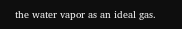the water vapor as an ideal gas.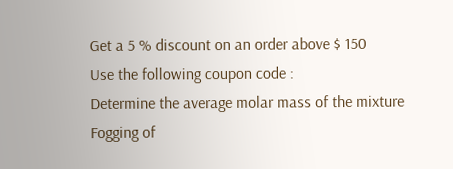Get a 5 % discount on an order above $ 150
Use the following coupon code :
Determine the average molar mass of the mixture
Fogging of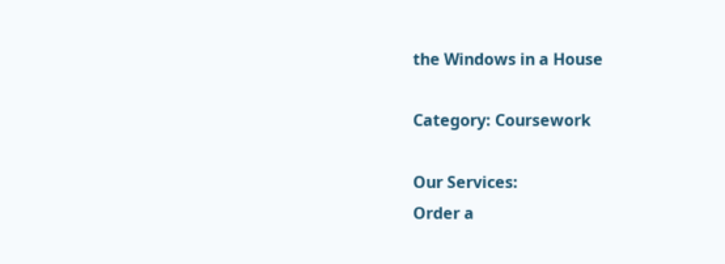the Windows in a House

Category: Coursework

Our Services:
Order a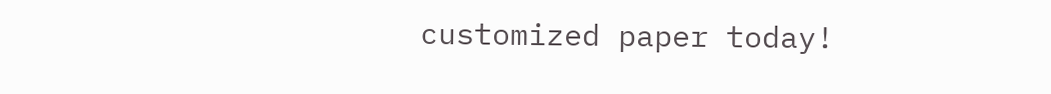customized paper today!